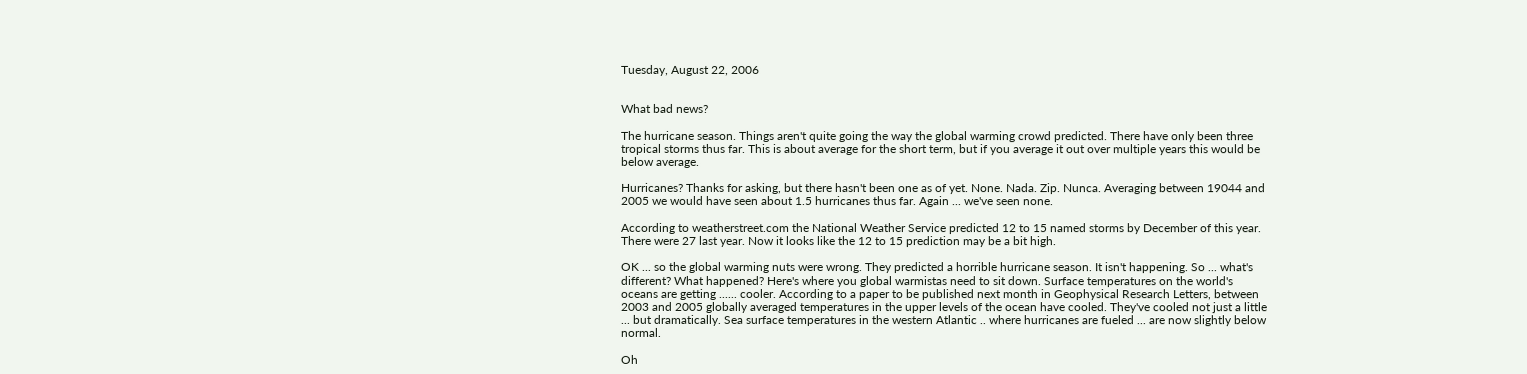Tuesday, August 22, 2006


What bad news?

The hurricane season. Things aren't quite going the way the global warming crowd predicted. There have only been three tropical storms thus far. This is about average for the short term, but if you average it out over multiple years this would be below average.

Hurricanes? Thanks for asking, but there hasn't been one as of yet. None. Nada. Zip. Nunca. Averaging between 19044 and 2005 we would have seen about 1.5 hurricanes thus far. Again ... we've seen none.

According to weatherstreet.com the National Weather Service predicted 12 to 15 named storms by December of this year. There were 27 last year. Now it looks like the 12 to 15 prediction may be a bit high.

OK ... so the global warming nuts were wrong. They predicted a horrible hurricane season. It isn't happening. So ... what's different? What happened? Here's where you global warmistas need to sit down. Surface temperatures on the world's oceans are getting ...... cooler. According to a paper to be published next month in Geophysical Research Letters, between 2003 and 2005 globally averaged temperatures in the upper levels of the ocean have cooled. They've cooled not just a little ... but dramatically. Sea surface temperatures in the western Atlantic .. where hurricanes are fueled ... are now slightly below normal.

Oh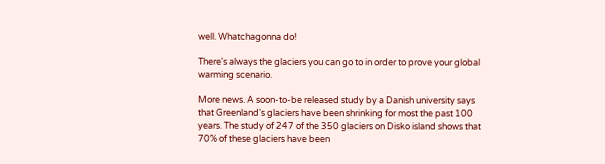well. Whatchagonna do!

There's always the glaciers you can go to in order to prove your global warming scenario.

More news. A soon-to-be released study by a Danish university says that Greenland's glaciers have been shrinking for most the past 100 years. The study of 247 of the 350 glaciers on Disko island shows that 70% of these glaciers have been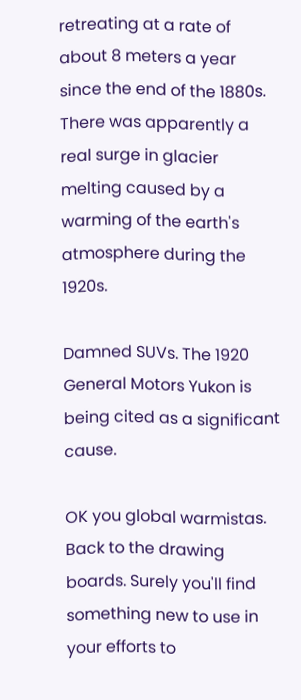retreating at a rate of about 8 meters a year since the end of the 1880s. There was apparently a real surge in glacier melting caused by a warming of the earth's atmosphere during the 1920s.

Damned SUVs. The 1920 General Motors Yukon is being cited as a significant cause.

OK you global warmistas. Back to the drawing boards. Surely you'll find something new to use in your efforts to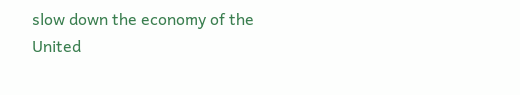slow down the economy of the United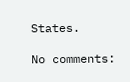States.

No comments: